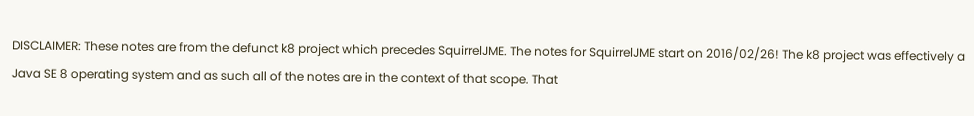DISCLAIMER: These notes are from the defunct k8 project which precedes SquirrelJME. The notes for SquirrelJME start on 2016/02/26! The k8 project was effectively a Java SE 8 operating system and as such all of the notes are in the context of that scope. That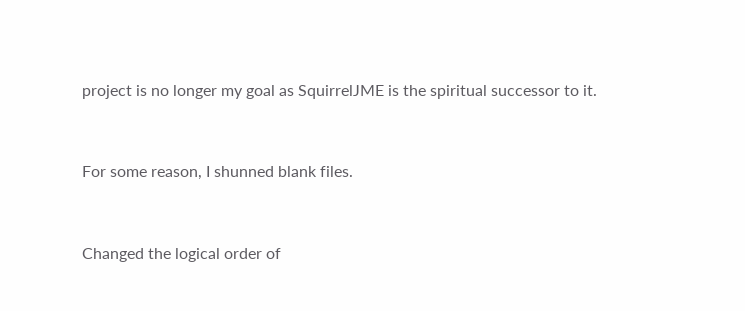project is no longer my goal as SquirrelJME is the spiritual successor to it.


For some reason, I shunned blank files.


Changed the logical order of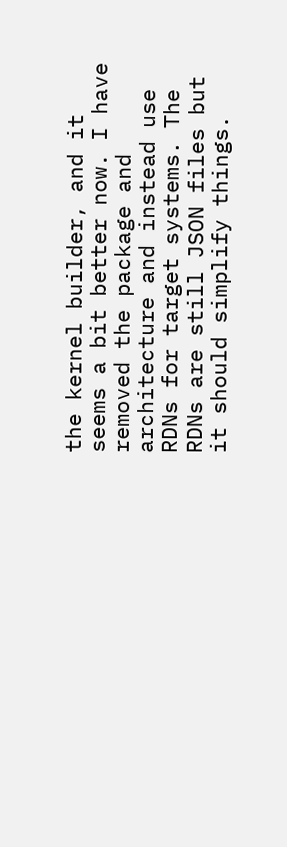the kernel builder, and it seems a bit better now. I have removed the package and architecture and instead use RDNs for target systems. The RDNs are still JSON files but it should simplify things.